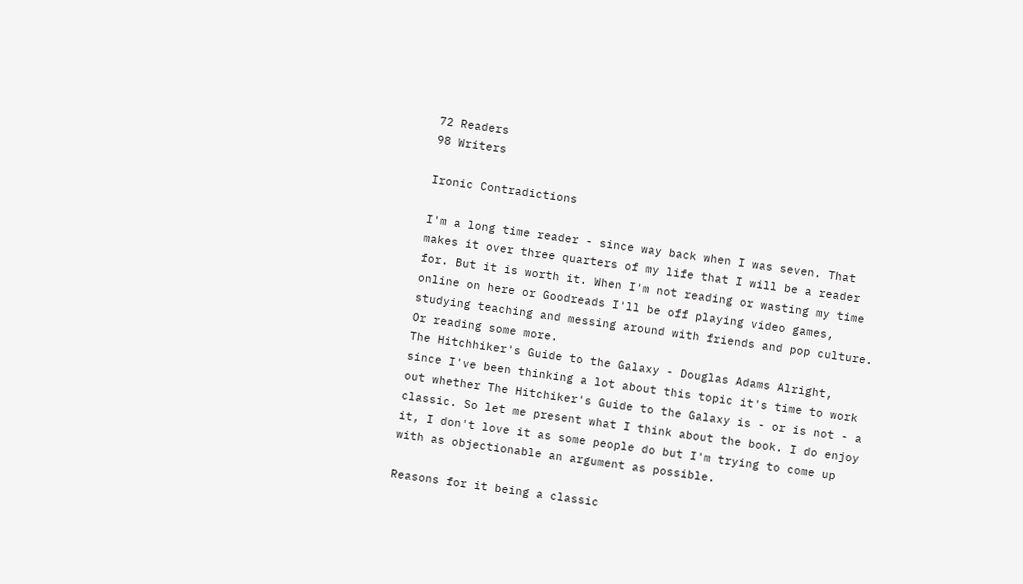72 Readers
98 Writers

Ironic Contradictions

I'm a long time reader - since way back when I was seven. That makes it over three quarters of my life that I will be a reader for. But it is worth it. When I'm not reading or wasting my time online on here or Goodreads I'll be off playing video games, studying teaching and messing around with friends and pop culture. Or reading some more.
The Hitchhiker's Guide to the Galaxy - Douglas Adams Alright, since I've been thinking a lot about this topic it's time to work out whether The Hitchiker's Guide to the Galaxy is - or is not - a classic. So let me present what I think about the book. I do enjoy it, I don't love it as some people do but I'm trying to come up with as objectionable an argument as possible.

Reasons for it being a classic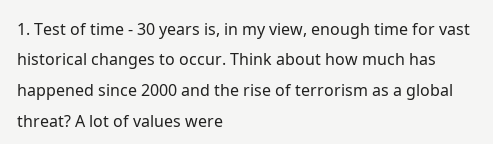1. Test of time - 30 years is, in my view, enough time for vast historical changes to occur. Think about how much has happened since 2000 and the rise of terrorism as a global threat? A lot of values were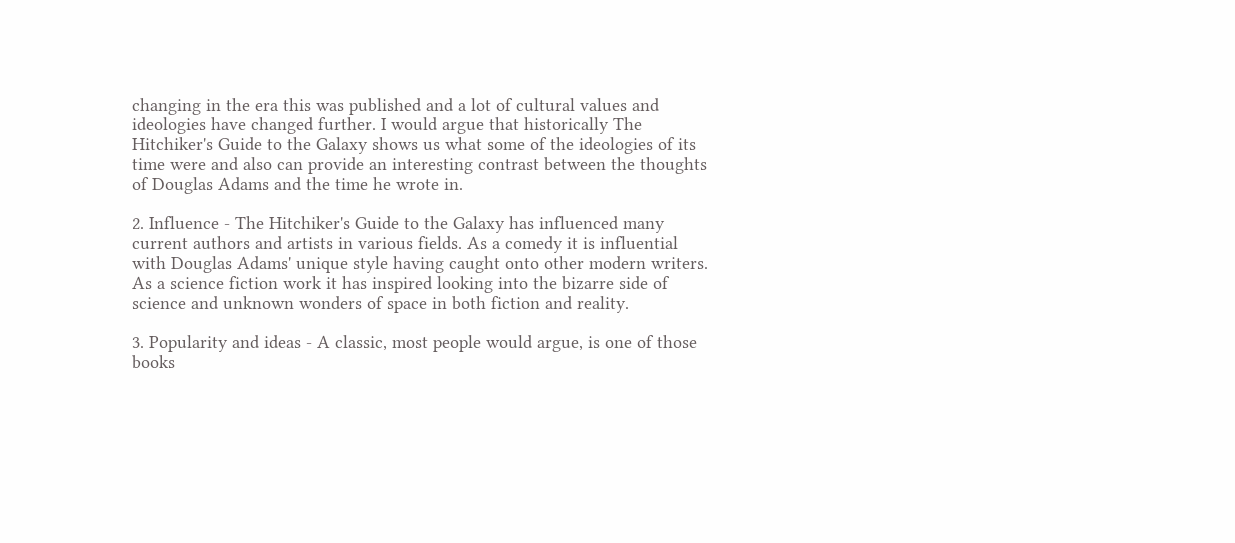changing in the era this was published and a lot of cultural values and ideologies have changed further. I would argue that historically The Hitchiker's Guide to the Galaxy shows us what some of the ideologies of its time were and also can provide an interesting contrast between the thoughts of Douglas Adams and the time he wrote in.

2. Influence - The Hitchiker's Guide to the Galaxy has influenced many current authors and artists in various fields. As a comedy it is influential with Douglas Adams' unique style having caught onto other modern writers. As a science fiction work it has inspired looking into the bizarre side of science and unknown wonders of space in both fiction and reality.

3. Popularity and ideas - A classic, most people would argue, is one of those books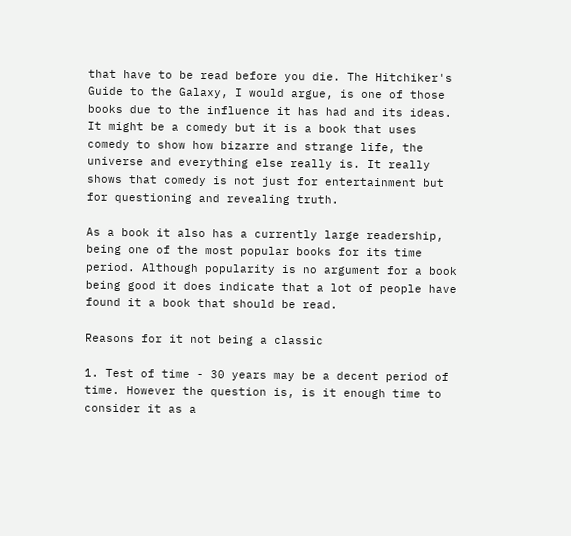that have to be read before you die. The Hitchiker's Guide to the Galaxy, I would argue, is one of those books due to the influence it has had and its ideas. It might be a comedy but it is a book that uses comedy to show how bizarre and strange life, the universe and everything else really is. It really shows that comedy is not just for entertainment but for questioning and revealing truth.

As a book it also has a currently large readership, being one of the most popular books for its time period. Although popularity is no argument for a book being good it does indicate that a lot of people have found it a book that should be read.

Reasons for it not being a classic

1. Test of time - 30 years may be a decent period of time. However the question is, is it enough time to consider it as a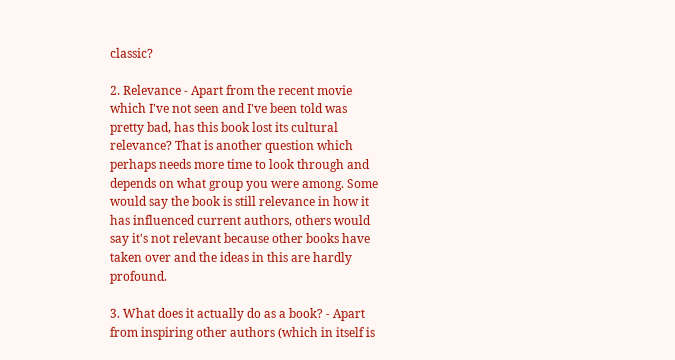classic?

2. Relevance - Apart from the recent movie which I've not seen and I've been told was pretty bad, has this book lost its cultural relevance? That is another question which perhaps needs more time to look through and depends on what group you were among. Some would say the book is still relevance in how it has influenced current authors, others would say it's not relevant because other books have taken over and the ideas in this are hardly profound.

3. What does it actually do as a book? - Apart from inspiring other authors (which in itself is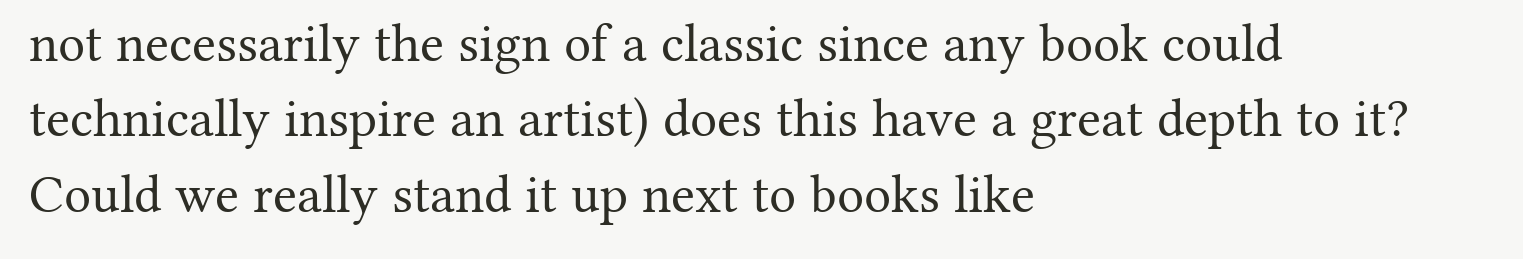not necessarily the sign of a classic since any book could technically inspire an artist) does this have a great depth to it? Could we really stand it up next to books like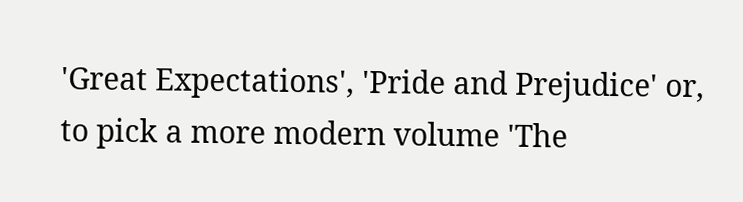'Great Expectations', 'Pride and Prejudice' or, to pick a more modern volume 'The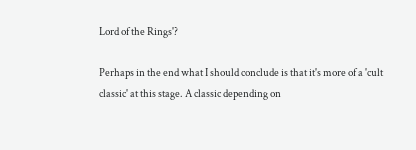Lord of the Rings'?

Perhaps in the end what I should conclude is that it's more of a 'cult classic' at this stage. A classic depending on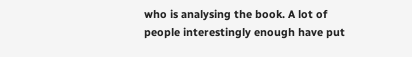who is analysing the book. A lot of people interestingly enough have put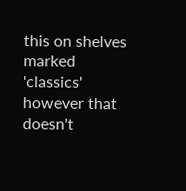this on shelves marked 'classics' however that doesn't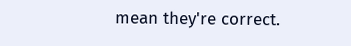mean they're correct.